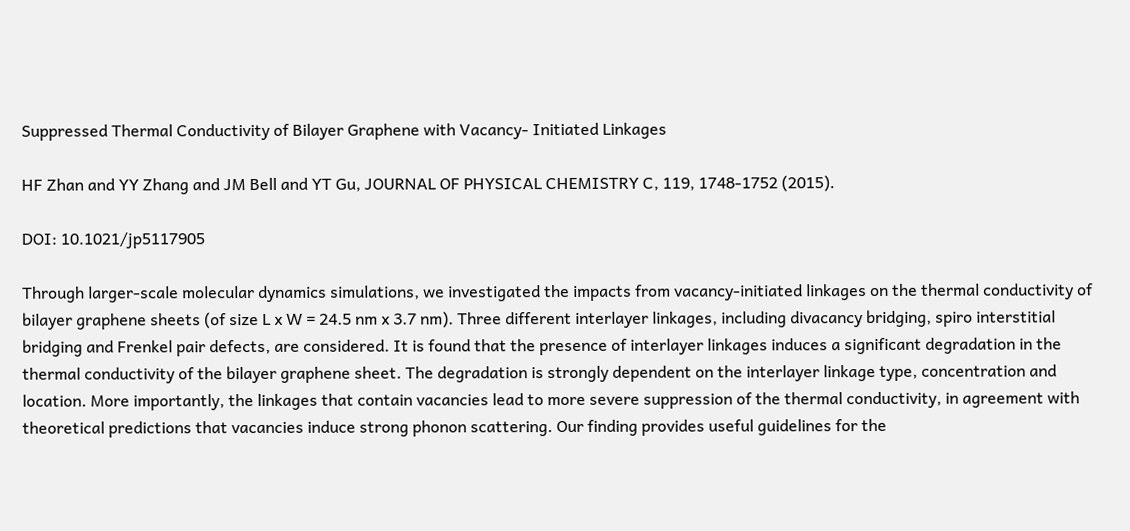Suppressed Thermal Conductivity of Bilayer Graphene with Vacancy- Initiated Linkages

HF Zhan and YY Zhang and JM Bell and YT Gu, JOURNAL OF PHYSICAL CHEMISTRY C, 119, 1748-1752 (2015).

DOI: 10.1021/jp5117905

Through larger-scale molecular dynamics simulations, we investigated the impacts from vacancy-initiated linkages on the thermal conductivity of bilayer graphene sheets (of size L x W = 24.5 nm x 3.7 nm). Three different interlayer linkages, including divacancy bridging, spiro interstitial bridging and Frenkel pair defects, are considered. It is found that the presence of interlayer linkages induces a significant degradation in the thermal conductivity of the bilayer graphene sheet. The degradation is strongly dependent on the interlayer linkage type, concentration and location. More importantly, the linkages that contain vacancies lead to more severe suppression of the thermal conductivity, in agreement with theoretical predictions that vacancies induce strong phonon scattering. Our finding provides useful guidelines for the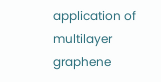application of multilayer graphene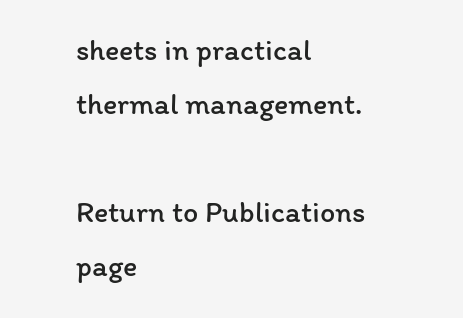sheets in practical thermal management.

Return to Publications page